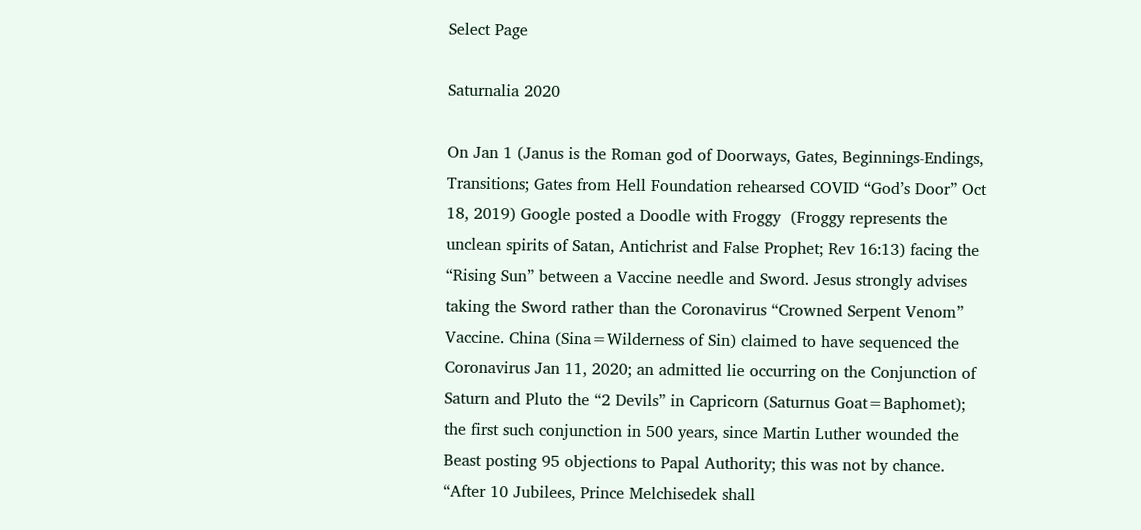Select Page

Saturnalia 2020

On Jan 1 (Janus is the Roman god of Doorways, Gates, Beginnings-Endings, Transitions; Gates from Hell Foundation rehearsed COVID “God’s Door” Oct 18, 2019) Google posted a Doodle with Froggy  (Froggy represents the unclean spirits of Satan, Antichrist and False Prophet; Rev 16:13) facing the “Rising Sun” between a Vaccine needle and Sword. Jesus strongly advises taking the Sword rather than the Coronavirus “Crowned Serpent Venom” Vaccine. China (Sina=Wilderness of Sin) claimed to have sequenced the Coronavirus Jan 11, 2020; an admitted lie occurring on the Conjunction of Saturn and Pluto the “2 Devils” in Capricorn (Saturnus Goat=Baphomet); the first such conjunction in 500 years, since Martin Luther wounded the Beast posting 95 objections to Papal Authority; this was not by chance. “After 10 Jubilees, Prince Melchisedek shall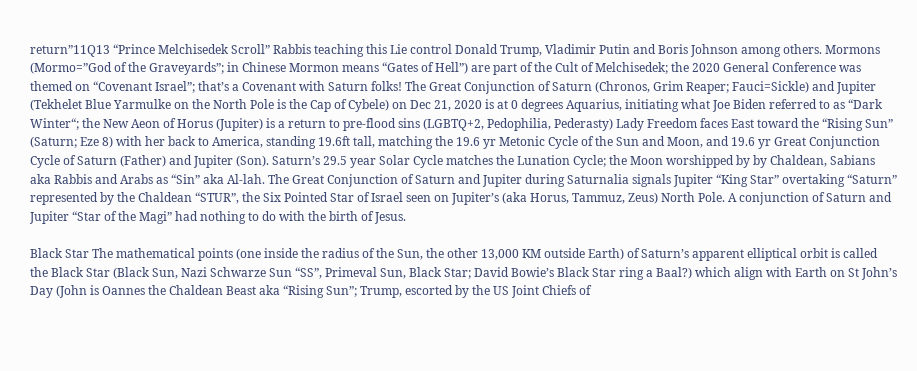return”11Q13 “Prince Melchisedek Scroll” Rabbis teaching this Lie control Donald Trump, Vladimir Putin and Boris Johnson among others. Mormons (Mormo=”God of the Graveyards”; in Chinese Mormon means “Gates of Hell”) are part of the Cult of Melchisedek; the 2020 General Conference was themed on “Covenant Israel”; that’s a Covenant with Saturn folks! The Great Conjunction of Saturn (Chronos, Grim Reaper; Fauci=Sickle) and Jupiter (Tekhelet Blue Yarmulke on the North Pole is the Cap of Cybele) on Dec 21, 2020 is at 0 degrees Aquarius, initiating what Joe Biden referred to as “Dark Winter“; the New Aeon of Horus (Jupiter) is a return to pre-flood sins (LGBTQ+2, Pedophilia, Pederasty) Lady Freedom faces East toward the “Rising Sun” (Saturn; Eze 8) with her back to America, standing 19.6ft tall, matching the 19.6 yr Metonic Cycle of the Sun and Moon, and 19.6 yr Great Conjunction Cycle of Saturn (Father) and Jupiter (Son). Saturn’s 29.5 year Solar Cycle matches the Lunation Cycle; the Moon worshipped by by Chaldean, Sabians aka Rabbis and Arabs as “Sin” aka Al-lah. The Great Conjunction of Saturn and Jupiter during Saturnalia signals Jupiter “King Star” overtaking “Saturn” represented by the Chaldean “STUR”, the Six Pointed Star of Israel seen on Jupiter’s (aka Horus, Tammuz, Zeus) North Pole. A conjunction of Saturn and Jupiter “Star of the Magi” had nothing to do with the birth of Jesus.

Black Star The mathematical points (one inside the radius of the Sun, the other 13,000 KM outside Earth) of Saturn’s apparent elliptical orbit is called the Black Star (Black Sun, Nazi Schwarze Sun “SS”, Primeval Sun, Black Star; David Bowie’s Black Star ring a Baal?) which align with Earth on St John’s Day (John is Oannes the Chaldean Beast aka “Rising Sun”; Trump, escorted by the US Joint Chiefs of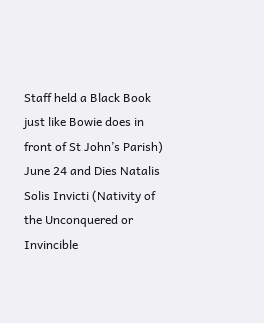Staff held a Black Book just like Bowie does in front of St John’s Parish) June 24 and Dies Natalis Solis Invicti (Nativity of the Unconquered or Invincible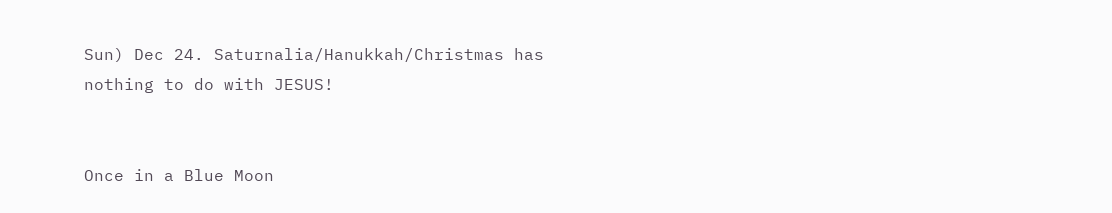Sun) Dec 24. Saturnalia/Hanukkah/Christmas has nothing to do with JESUS!


Once in a Blue Moon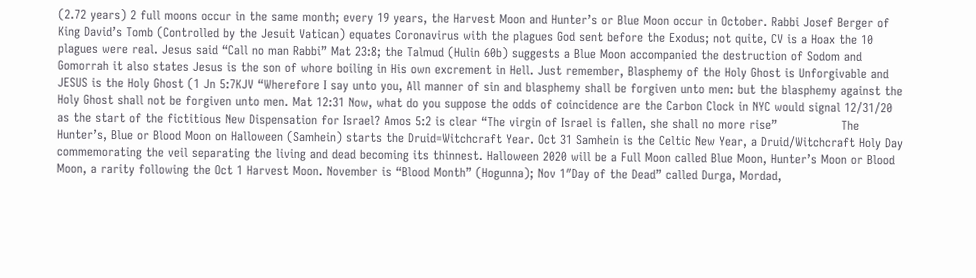(2.72 years) 2 full moons occur in the same month; every 19 years, the Harvest Moon and Hunter’s or Blue Moon occur in October. Rabbi Josef Berger of King David’s Tomb (Controlled by the Jesuit Vatican) equates Coronavirus with the plagues God sent before the Exodus; not quite, CV is a Hoax the 10 plagues were real. Jesus said “Call no man Rabbi” Mat 23:8; the Talmud (Hulin 60b) suggests a Blue Moon accompanied the destruction of Sodom and Gomorrah it also states Jesus is the son of whore boiling in His own excrement in Hell. Just remember, Blasphemy of the Holy Ghost is Unforgivable and JESUS is the Holy Ghost (1 Jn 5:7KJV “Wherefore I say unto you, All manner of sin and blasphemy shall be forgiven unto men: but the blasphemy against the Holy Ghost shall not be forgiven unto men. Mat 12:31 Now, what do you suppose the odds of coincidence are the Carbon Clock in NYC would signal 12/31/20 as the start of the fictitious New Dispensation for Israel? Amos 5:2 is clear “The virgin of Israel is fallen, she shall no more rise”                The Hunter’s, Blue or Blood Moon on Halloween (Samhein) starts the Druid=Witchcraft Year. Oct 31 Samhein is the Celtic New Year, a Druid/Witchcraft Holy Day commemorating the veil separating the living and dead becoming its thinnest. Halloween 2020 will be a Full Moon called Blue Moon, Hunter’s Moon or Blood Moon, a rarity following the Oct 1 Harvest Moon. November is “Blood Month” (Hogunna); Nov 1″Day of the Dead” called Durga, Mordad,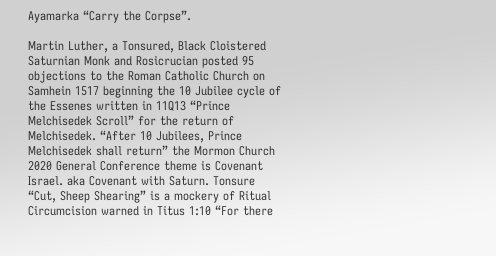Ayamarka “Carry the Corpse”.

Martin Luther, a Tonsured, Black Cloistered Saturnian Monk and Rosicrucian posted 95 objections to the Roman Catholic Church on Samhein 1517 beginning the 10 Jubilee cycle of the Essenes written in 11Q13 “Prince Melchisedek Scroll” for the return of Melchisedek. “After 10 Jubilees, Prince Melchisedek shall return” the Mormon Church 2020 General Conference theme is Covenant Israel. aka Covenant with Saturn. Tonsure “Cut, Sheep Shearing” is a mockery of Ritual Circumcision warned in Titus 1:10 “For there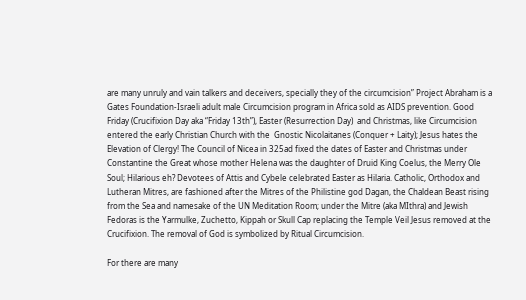are many unruly and vain talkers and deceivers, specially they of the circumcision” Project Abraham is a Gates Foundation-Israeli adult male Circumcision program in Africa sold as AIDS prevention. Good Friday (Crucifixion Day aka “Friday 13th”), Easter (Resurrection Day)  and Christmas, like Circumcision entered the early Christian Church with the  Gnostic Nicolaitanes (Conquer + Laity); Jesus hates the Elevation of Clergy! The Council of Nicea in 325ad fixed the dates of Easter and Christmas under Constantine the Great whose mother Helena was the daughter of Druid King Coelus, the Merry Ole Soul; Hilarious eh? Devotees of Attis and Cybele celebrated Easter as Hilaria. Catholic, Orthodox and Lutheran Mitres, are fashioned after the Mitres of the Philistine god Dagan, the Chaldean Beast rising from the Sea and namesake of the UN Meditation Room; under the Mitre (aka MIthra) and Jewish Fedoras is the Yarmulke, Zuchetto, Kippah or Skull Cap replacing the Temple Veil Jesus removed at the Crucifixion. The removal of God is symbolized by Ritual Circumcision.

For there are many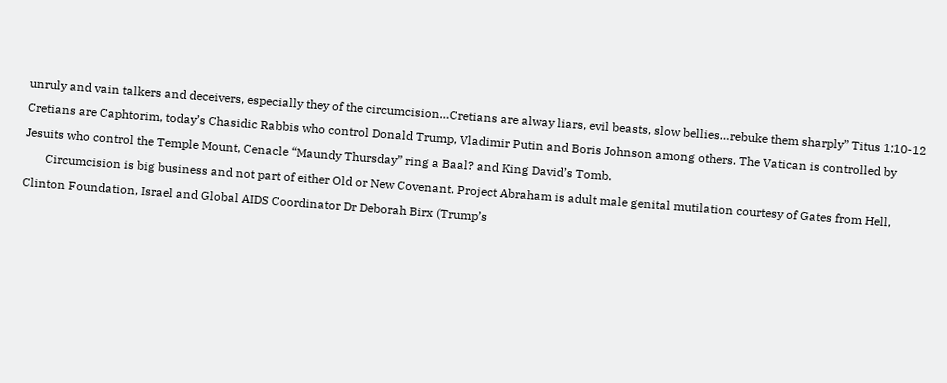unruly and vain talkers and deceivers, especially they of the circumcision…Cretians are alway liars, evil beasts, slow bellies…rebuke them sharply” Titus 1:10-12 Cretians are Caphtorim, today’s Chasidic Rabbis who control Donald Trump, Vladimir Putin and Boris Johnson among others. The Vatican is controlled by Jesuits who control the Temple Mount, Cenacle “Maundy Thursday” ring a Baal? and King David’s Tomb.
       Circumcision is big business and not part of either Old or New Covenant. Project Abraham is adult male genital mutilation courtesy of Gates from Hell, Clinton Foundation, Israel and Global AIDS Coordinator Dr Deborah Birx (Trump’s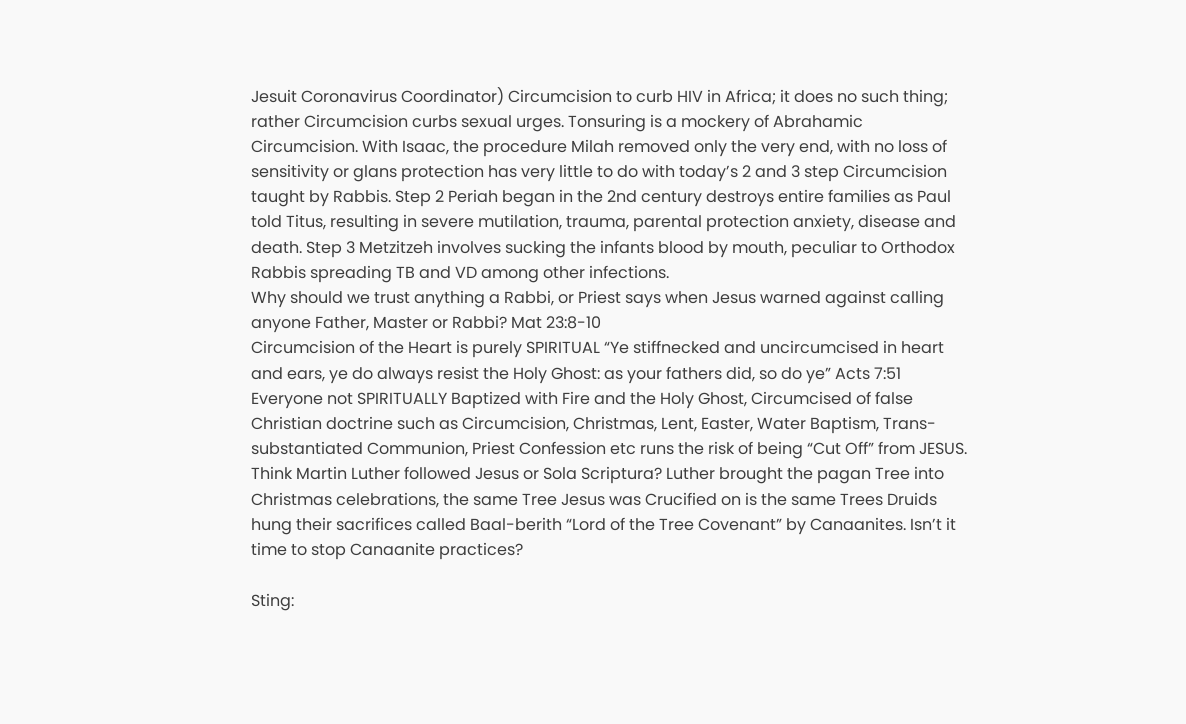Jesuit Coronavirus Coordinator) Circumcision to curb HIV in Africa; it does no such thing; rather Circumcision curbs sexual urges. Tonsuring is a mockery of Abrahamic Circumcision. With Isaac, the procedure Milah removed only the very end, with no loss of sensitivity or glans protection has very little to do with today’s 2 and 3 step Circumcision taught by Rabbis. Step 2 Periah began in the 2nd century destroys entire families as Paul told Titus, resulting in severe mutilation, trauma, parental protection anxiety, disease and death. Step 3 Metzitzeh involves sucking the infants blood by mouth, peculiar to Orthodox Rabbis spreading TB and VD among other infections.
Why should we trust anything a Rabbi, or Priest says when Jesus warned against calling anyone Father, Master or Rabbi? Mat 23:8-10
Circumcision of the Heart is purely SPIRITUAL “Ye stiffnecked and uncircumcised in heart and ears, ye do always resist the Holy Ghost: as your fathers did, so do ye” Acts 7:51  Everyone not SPIRITUALLY Baptized with Fire and the Holy Ghost, Circumcised of false Christian doctrine such as Circumcision, Christmas, Lent, Easter, Water Baptism, Trans-substantiated Communion, Priest Confession etc runs the risk of being “Cut Off” from JESUS. Think Martin Luther followed Jesus or Sola Scriptura? Luther brought the pagan Tree into Christmas celebrations, the same Tree Jesus was Crucified on is the same Trees Druids hung their sacrifices called Baal-berith “Lord of the Tree Covenant” by Canaanites. Isn’t it time to stop Canaanite practices?

Sting: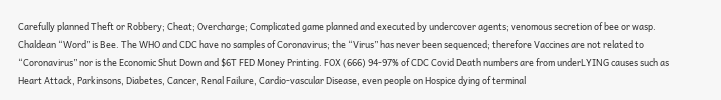Carefully planned Theft or Robbery; Cheat; Overcharge; Complicated game planned and executed by undercover agents; venomous secretion of bee or wasp. Chaldean “Word” is Bee. The WHO and CDC have no samples of Coronavirus; the “Virus” has never been sequenced; therefore Vaccines are not related to “Coronavirus” nor is the Economic Shut Down and $6T FED Money Printing. FOX (666) 94-97% of CDC Covid Death numbers are from underLYING causes such as Heart Attack, Parkinsons, Diabetes, Cancer, Renal Failure, Cardio-vascular Disease, even people on Hospice dying of terminal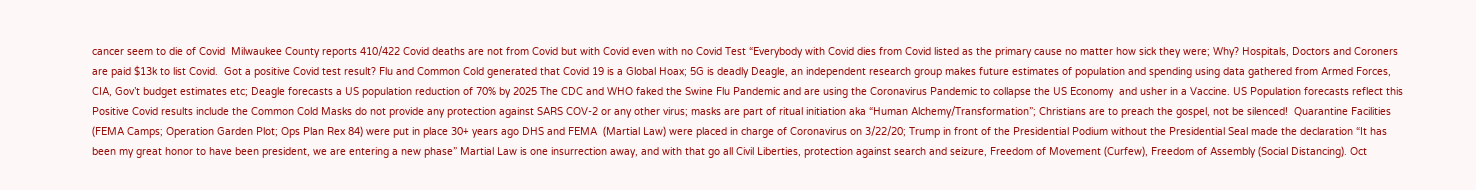cancer seem to die of Covid  Milwaukee County reports 410/422 Covid deaths are not from Covid but with Covid even with no Covid Test “Everybody with Covid dies from Covid listed as the primary cause no matter how sick they were; Why? Hospitals, Doctors and Coroners are paid $13k to list Covid.  Got a positive Covid test result? Flu and Common Cold generated that Covid 19 is a Global Hoax; 5G is deadly Deagle, an independent research group makes future estimates of population and spending using data gathered from Armed Forces, CIA, Gov’t budget estimates etc; Deagle forecasts a US population reduction of 70% by 2025 The CDC and WHO faked the Swine Flu Pandemic and are using the Coronavirus Pandemic to collapse the US Economy  and usher in a Vaccine. US Population forecasts reflect this Positive Covid results include the Common Cold Masks do not provide any protection against SARS COV-2 or any other virus; masks are part of ritual initiation aka “Human Alchemy/Transformation”; Christians are to preach the gospel, not be silenced!  Quarantine Facilities (FEMA Camps; Operation Garden Plot; Ops Plan Rex 84) were put in place 30+ years ago DHS and FEMA  (Martial Law) were placed in charge of Coronavirus on 3/22/20; Trump in front of the Presidential Podium without the Presidential Seal made the declaration “It has been my great honor to have been president, we are entering a new phase” Martial Law is one insurrection away, and with that go all Civil Liberties, protection against search and seizure, Freedom of Movement (Curfew), Freedom of Assembly (Social Distancing). Oct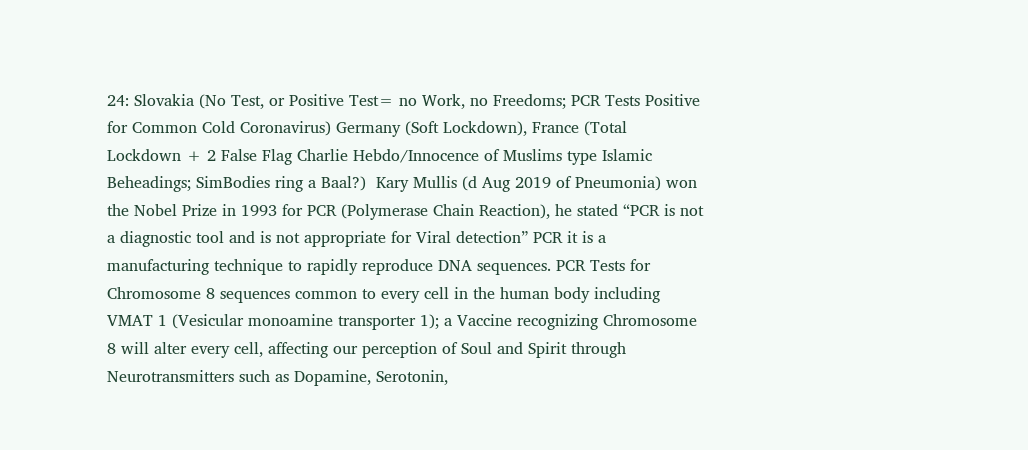24: Slovakia (No Test, or Positive Test= no Work, no Freedoms; PCR Tests Positive for Common Cold Coronavirus) Germany (Soft Lockdown), France (Total Lockdown + 2 False Flag Charlie Hebdo/Innocence of Muslims type Islamic Beheadings; SimBodies ring a Baal?)  Kary Mullis (d Aug 2019 of Pneumonia) won the Nobel Prize in 1993 for PCR (Polymerase Chain Reaction), he stated “PCR is not a diagnostic tool and is not appropriate for Viral detection” PCR it is a manufacturing technique to rapidly reproduce DNA sequences. PCR Tests for Chromosome 8 sequences common to every cell in the human body including VMAT 1 (Vesicular monoamine transporter 1); a Vaccine recognizing Chromosome 8 will alter every cell, affecting our perception of Soul and Spirit through Neurotransmitters such as Dopamine, Serotonin,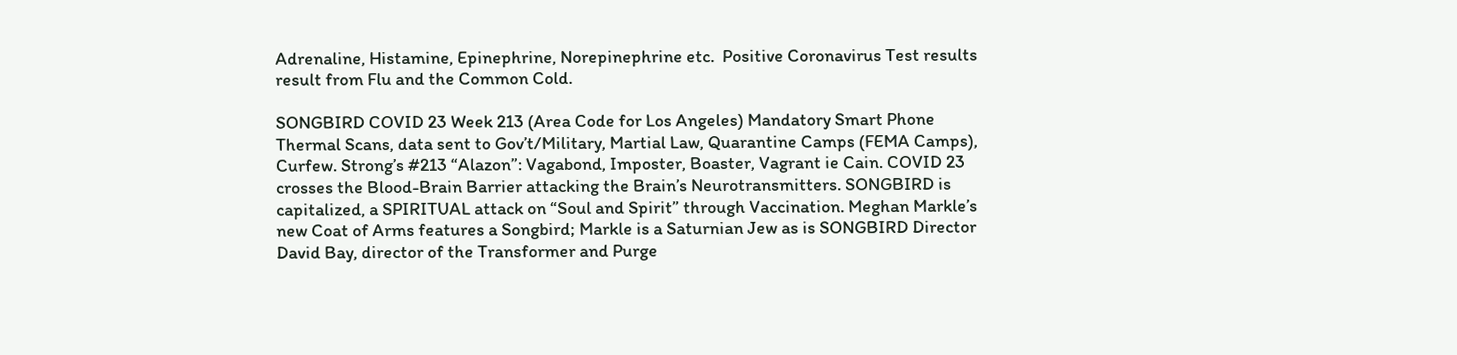Adrenaline, Histamine, Epinephrine, Norepinephrine etc.  Positive Coronavirus Test results result from Flu and the Common Cold.

SONGBIRD COVID 23 Week 213 (Area Code for Los Angeles) Mandatory Smart Phone Thermal Scans, data sent to Gov’t/Military, Martial Law, Quarantine Camps (FEMA Camps), Curfew. Strong’s #213 “Alazon”: Vagabond, Imposter, Boaster, Vagrant ie Cain. COVID 23 crosses the Blood-Brain Barrier attacking the Brain’s Neurotransmitters. SONGBIRD is capitalized, a SPIRITUAL attack on “Soul and Spirit” through Vaccination. Meghan Markle’s new Coat of Arms features a Songbird; Markle is a Saturnian Jew as is SONGBIRD Director David Bay, director of the Transformer and Purge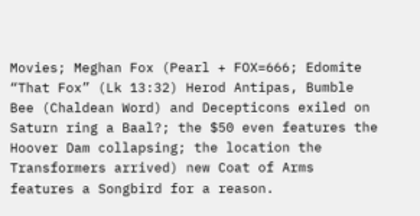Movies; Meghan Fox (Pearl + FOX=666; Edomite “That Fox” (Lk 13:32) Herod Antipas, Bumble Bee (Chaldean Word) and Decepticons exiled on Saturn ring a Baal?; the $50 even features the Hoover Dam collapsing; the location the Transformers arrived) new Coat of Arms features a Songbird for a reason.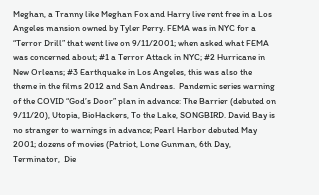Meghan, a Tranny like Meghan Fox and Harry live rent free in a Los Angeles mansion owned by Tyler Perry. FEMA was in NYC for a “Terror Drill” that went live on 9/11/2001; when asked what FEMA was concerned about; #1 a Terror Attack in NYC; #2 Hurricane in New Orleans; #3 Earthquake in Los Angeles, this was also the theme in the films 2012 and San Andreas.  Pandemic series warning of the COVID “God’s Door” plan in advance: The Barrier (debuted on 9/11/20), Utopia, BioHackers, To the Lake, SONGBIRD. David Bay is no stranger to warnings in advance; Pearl Harbor debuted May 2001; dozens of movies (Patriot, Lone Gunman, 6th Day, Terminator,  Die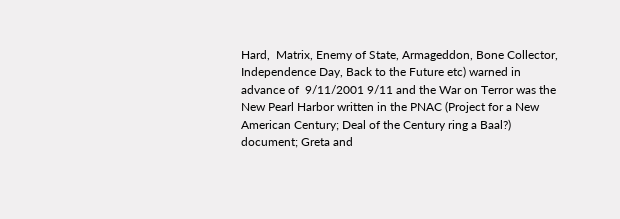Hard,  Matrix, Enemy of State, Armageddon, Bone Collector, Independence Day, Back to the Future etc) warned in advance of  9/11/2001 9/11 and the War on Terror was the New Pearl Harbor written in the PNAC (Project for a New American Century; Deal of the Century ring a Baal?) document; Greta and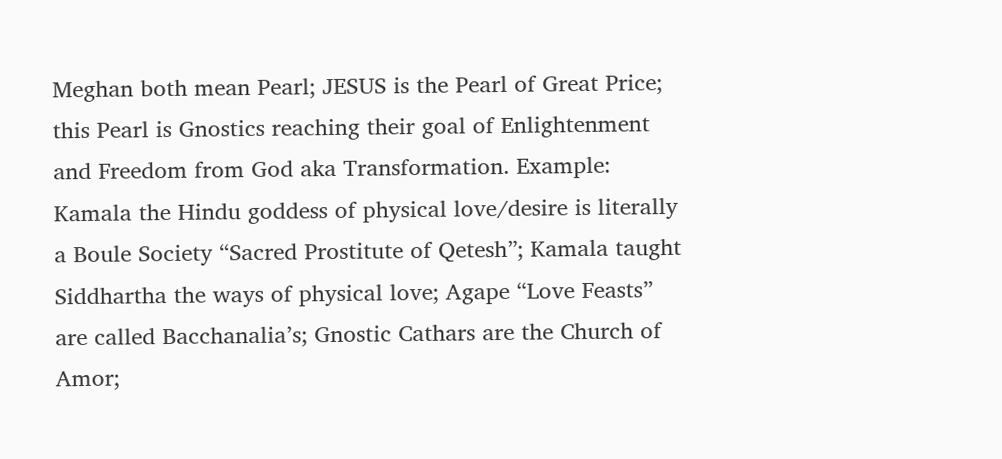Meghan both mean Pearl; JESUS is the Pearl of Great Price; this Pearl is Gnostics reaching their goal of Enlightenment and Freedom from God aka Transformation. Example: Kamala the Hindu goddess of physical love/desire is literally a Boule Society “Sacred Prostitute of Qetesh”; Kamala taught Siddhartha the ways of physical love; Agape “Love Feasts” are called Bacchanalia’s; Gnostic Cathars are the Church of Amor;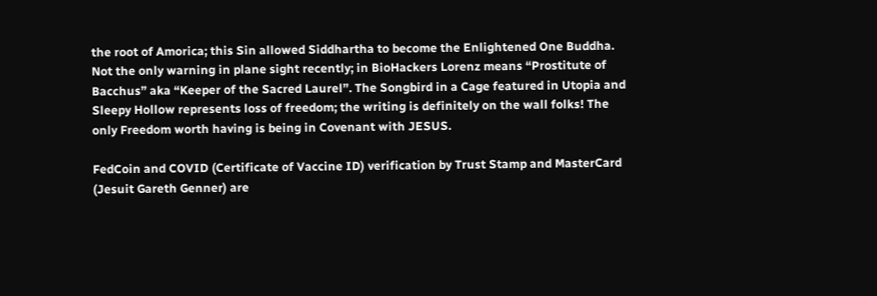the root of Amorica; this Sin allowed Siddhartha to become the Enlightened One Buddha. Not the only warning in plane sight recently; in BioHackers Lorenz means “Prostitute of Bacchus” aka “Keeper of the Sacred Laurel”. The Songbird in a Cage featured in Utopia and Sleepy Hollow represents loss of freedom; the writing is definitely on the wall folks! The only Freedom worth having is being in Covenant with JESUS.

FedCoin and COVID (Certificate of Vaccine ID) verification by Trust Stamp and MasterCard (Jesuit Gareth Genner) are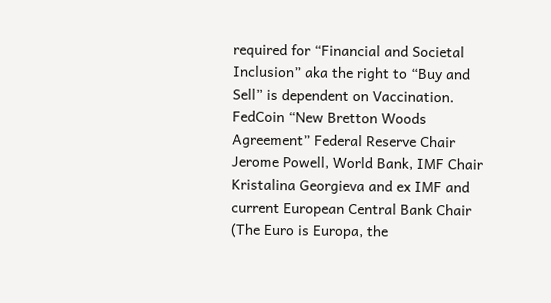required for “Financial and Societal Inclusion” aka the right to “Buy and Sell” is dependent on Vaccination. FedCoin “New Bretton Woods Agreement” Federal Reserve Chair Jerome Powell, World Bank, IMF Chair Kristalina Georgieva and ex IMF and current European Central Bank Chair  (The Euro is Europa, the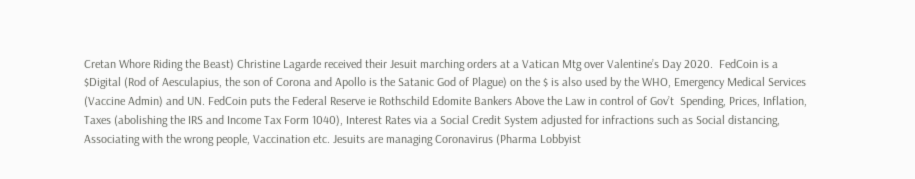Cretan Whore Riding the Beast) Christine Lagarde received their Jesuit marching orders at a Vatican Mtg over Valentine’s Day 2020.  FedCoin is a $Digital (Rod of Aesculapius, the son of Corona and Apollo is the Satanic God of Plague) on the $ is also used by the WHO, Emergency Medical Services (Vaccine Admin) and UN. FedCoin puts the Federal Reserve ie Rothschild Edomite Bankers Above the Law in control of Gov’t  Spending, Prices, Inflation, Taxes (abolishing the IRS and Income Tax Form 1040), Interest Rates via a Social Credit System adjusted for infractions such as Social distancing, Associating with the wrong people, Vaccination etc. Jesuits are managing Coronavirus (Pharma Lobbyist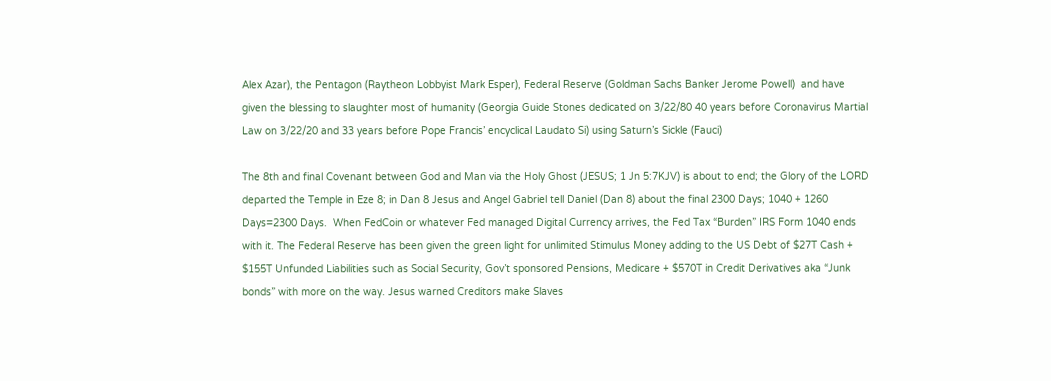Alex Azar), the Pentagon (Raytheon Lobbyist Mark Esper), Federal Reserve (Goldman Sachs Banker Jerome Powell)  and have given the blessing to slaughter most of humanity (Georgia Guide Stones dedicated on 3/22/80 40 years before Coronavirus Martial Law on 3/22/20 and 33 years before Pope Francis’ encyclical Laudato Si) using Saturn’s Sickle (Fauci)

The 8th and final Covenant between God and Man via the Holy Ghost (JESUS; 1 Jn 5:7KJV) is about to end; the Glory of the LORD departed the Temple in Eze 8; in Dan 8 Jesus and Angel Gabriel tell Daniel (Dan 8) about the final 2300 Days; 1040 + 1260 Days=2300 Days.  When FedCoin or whatever Fed managed Digital Currency arrives, the Fed Tax “Burden” IRS Form 1040 ends with it. The Federal Reserve has been given the green light for unlimited Stimulus Money adding to the US Debt of $27T Cash + $155T Unfunded Liabilities such as Social Security, Gov’t sponsored Pensions, Medicare + $570T in Credit Derivatives aka “Junk bonds” with more on the way. Jesus warned Creditors make Slaves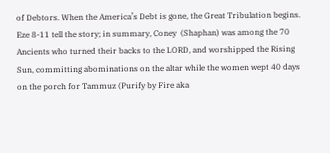of Debtors. When the America’s Debt is gone, the Great Tribulation begins.   Eze 8-11 tell the story; in summary, Coney  (Shaphan) was among the 70 Ancients who turned their backs to the LORD, and worshipped the Rising Sun, committing abominations on the altar while the women wept 40 days on the porch for Tammuz (Purify by Fire aka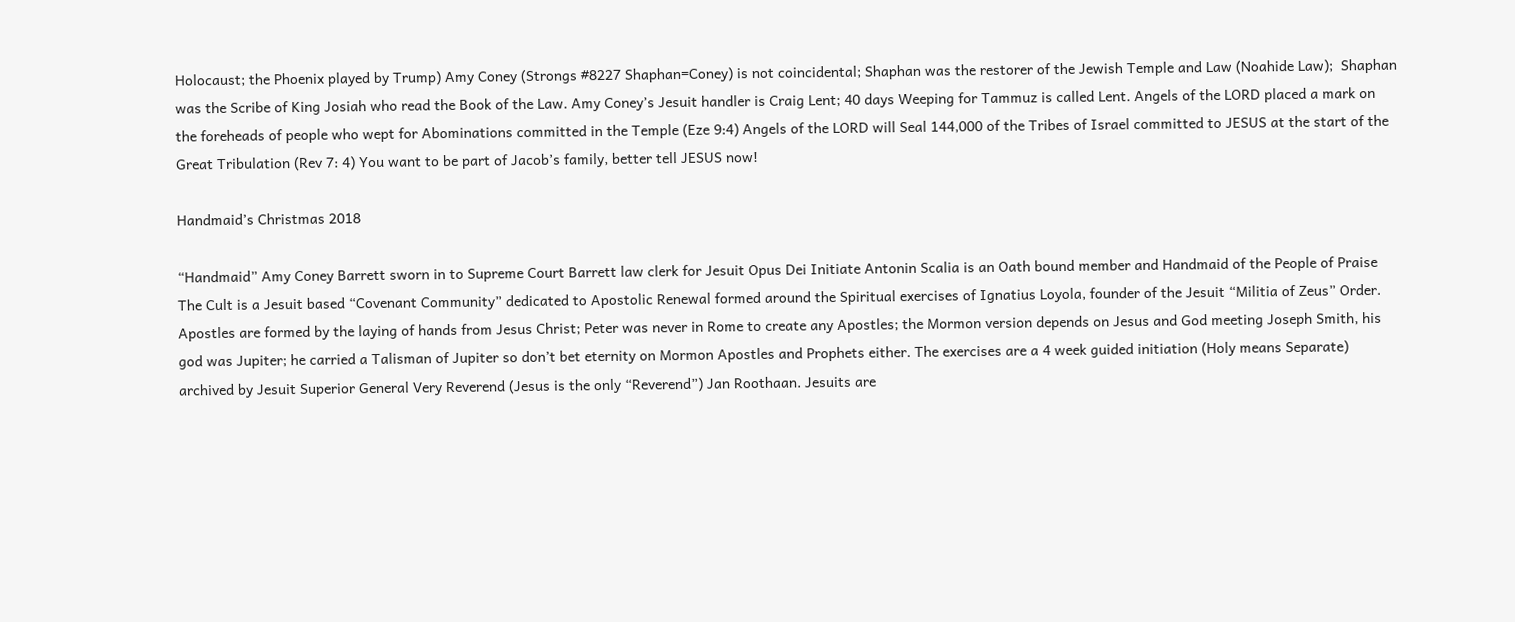Holocaust; the Phoenix played by Trump) Amy Coney (Strongs #8227 Shaphan=Coney) is not coincidental; Shaphan was the restorer of the Jewish Temple and Law (Noahide Law);  Shaphan was the Scribe of King Josiah who read the Book of the Law. Amy Coney’s Jesuit handler is Craig Lent; 40 days Weeping for Tammuz is called Lent. Angels of the LORD placed a mark on the foreheads of people who wept for Abominations committed in the Temple (Eze 9:4) Angels of the LORD will Seal 144,000 of the Tribes of Israel committed to JESUS at the start of the Great Tribulation (Rev 7: 4) You want to be part of Jacob’s family, better tell JESUS now!

Handmaid’s Christmas 2018

“Handmaid” Amy Coney Barrett sworn in to Supreme Court Barrett law clerk for Jesuit Opus Dei Initiate Antonin Scalia is an Oath bound member and Handmaid of the People of Praise The Cult is a Jesuit based “Covenant Community” dedicated to Apostolic Renewal formed around the Spiritual exercises of Ignatius Loyola, founder of the Jesuit “Militia of Zeus” Order. Apostles are formed by the laying of hands from Jesus Christ; Peter was never in Rome to create any Apostles; the Mormon version depends on Jesus and God meeting Joseph Smith, his god was Jupiter; he carried a Talisman of Jupiter so don’t bet eternity on Mormon Apostles and Prophets either. The exercises are a 4 week guided initiation (Holy means Separate) archived by Jesuit Superior General Very Reverend (Jesus is the only “Reverend”) Jan Roothaan. Jesuits are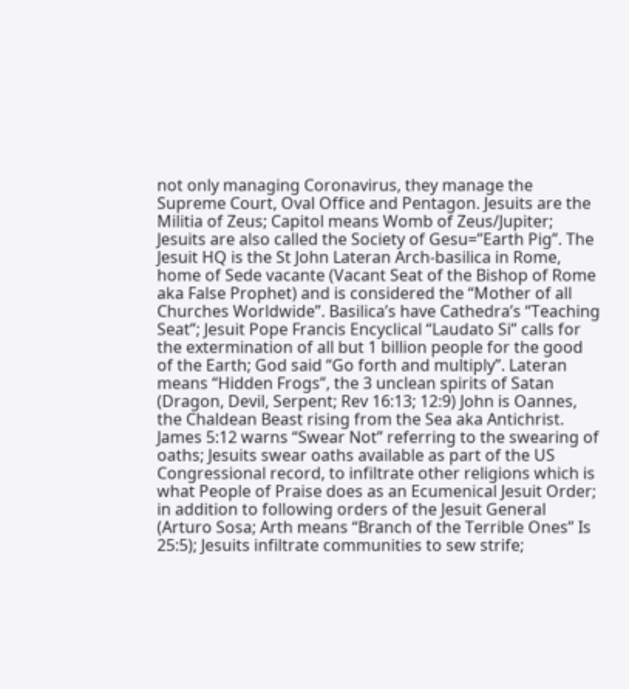not only managing Coronavirus, they manage the Supreme Court, Oval Office and Pentagon. Jesuits are the Militia of Zeus; Capitol means Womb of Zeus/Jupiter; Jesuits are also called the Society of Gesu=”Earth Pig”. The Jesuit HQ is the St John Lateran Arch-basilica in Rome, home of Sede vacante (Vacant Seat of the Bishop of Rome aka False Prophet) and is considered the “Mother of all Churches Worldwide”. Basilica’s have Cathedra’s “Teaching Seat”; Jesuit Pope Francis Encyclical “Laudato Si” calls for the extermination of all but 1 billion people for the good of the Earth; God said “Go forth and multiply”. Lateran means “Hidden Frogs”, the 3 unclean spirits of Satan (Dragon, Devil, Serpent; Rev 16:13; 12:9) John is Oannes, the Chaldean Beast rising from the Sea aka Antichrist.  James 5:12 warns “Swear Not” referring to the swearing of oaths; Jesuits swear oaths available as part of the US Congressional record, to infiltrate other religions which is what People of Praise does as an Ecumenical Jesuit Order; in addition to following orders of the Jesuit General (Arturo Sosa; Arth means “Branch of the Terrible Ones” Is 25:5); Jesuits infiltrate communities to sew strife;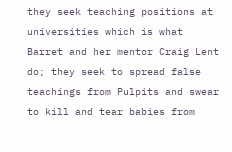they seek teaching positions at universities which is what Barret and her mentor Craig Lent do; they seek to spread false teachings from Pulpits and swear to kill and tear babies from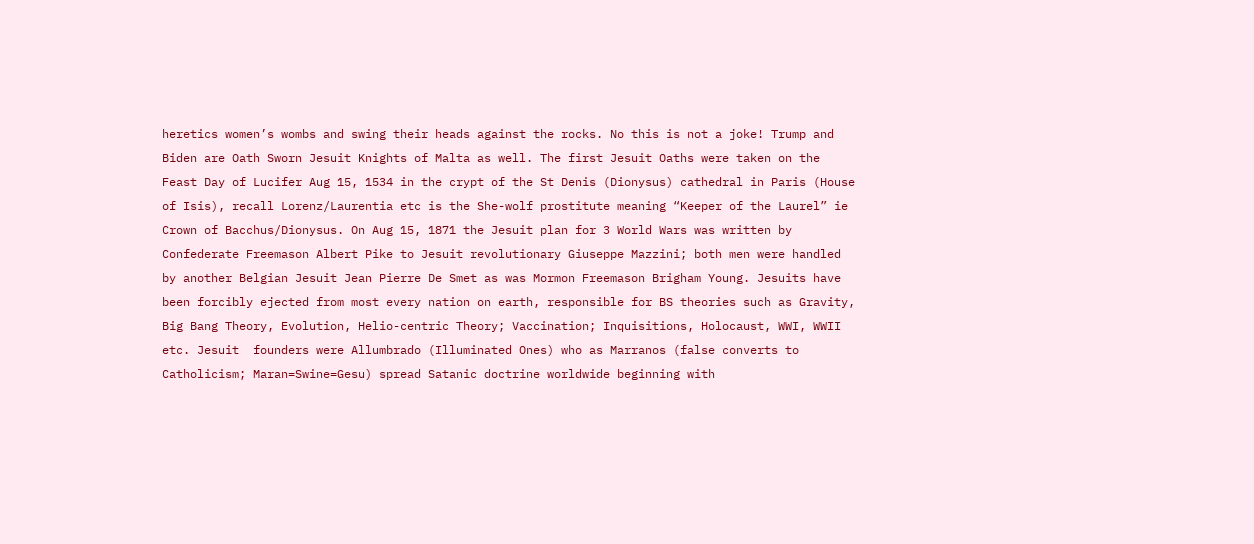heretics women’s wombs and swing their heads against the rocks. No this is not a joke! Trump and Biden are Oath Sworn Jesuit Knights of Malta as well. The first Jesuit Oaths were taken on the Feast Day of Lucifer Aug 15, 1534 in the crypt of the St Denis (Dionysus) cathedral in Paris (House of Isis), recall Lorenz/Laurentia etc is the She-wolf prostitute meaning “Keeper of the Laurel” ie Crown of Bacchus/Dionysus. On Aug 15, 1871 the Jesuit plan for 3 World Wars was written by Confederate Freemason Albert Pike to Jesuit revolutionary Giuseppe Mazzini; both men were handled by another Belgian Jesuit Jean Pierre De Smet as was Mormon Freemason Brigham Young. Jesuits have been forcibly ejected from most every nation on earth, responsible for BS theories such as Gravity, Big Bang Theory, Evolution, Helio-centric Theory; Vaccination; Inquisitions, Holocaust, WWI, WWII etc. Jesuit  founders were Allumbrado (Illuminated Ones) who as Marranos (false converts to Catholicism; Maran=Swine=Gesu) spread Satanic doctrine worldwide beginning with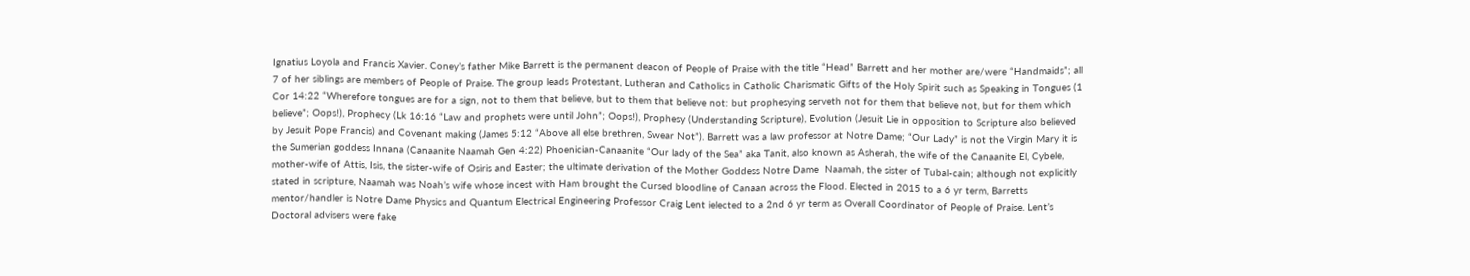Ignatius Loyola and Francis Xavier. Coney’s father Mike Barrett is the permanent deacon of People of Praise with the title “Head” Barrett and her mother are/were “Handmaids”; all 7 of her siblings are members of People of Praise. The group leads Protestant, Lutheran and Catholics in Catholic Charismatic Gifts of the Holy Spirit such as Speaking in Tongues (1 Cor 14:22 “Wherefore tongues are for a sign, not to them that believe, but to them that believe not: but prophesying serveth not for them that believe not, but for them which believe”; Oops!), Prophecy (Lk 16:16 “Law and prophets were until John”; Oops!), Prophesy (Understanding Scripture), Evolution (Jesuit Lie in opposition to Scripture also believed by Jesuit Pope Francis) and Covenant making (James 5:12 “Above all else brethren, Swear Not”). Barrett was a law professor at Notre Dame; “Our Lady” is not the Virgin Mary it is the Sumerian goddess Innana (Canaanite Naamah Gen 4:22) Phoenician-Canaanite “Our lady of the Sea” aka Tanit, also known as Asherah, the wife of the Canaanite El, Cybele, mother-wife of Attis, Isis, the sister-wife of Osiris and Easter; the ultimate derivation of the Mother Goddess Notre Dame  Naamah, the sister of Tubal-cain; although not explicitly stated in scripture, Naamah was Noah’s wife whose incest with Ham brought the Cursed bloodline of Canaan across the Flood. Elected in 2015 to a 6 yr term, Barretts mentor/handler is Notre Dame Physics and Quantum Electrical Engineering Professor Craig Lent ielected to a 2nd 6 yr term as Overall Coordinator of People of Praise. Lent’s Doctoral advisers were fake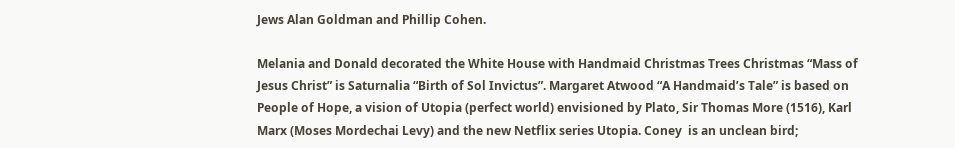Jews Alan Goldman and Phillip Cohen.

Melania and Donald decorated the White House with Handmaid Christmas Trees Christmas “Mass of Jesus Christ” is Saturnalia “Birth of Sol Invictus”. Margaret Atwood “A Handmaid’s Tale” is based on People of Hope, a vision of Utopia (perfect world) envisioned by Plato, Sir Thomas More (1516), Karl Marx (Moses Mordechai Levy) and the new Netflix series Utopia. Coney  is an unclean bird;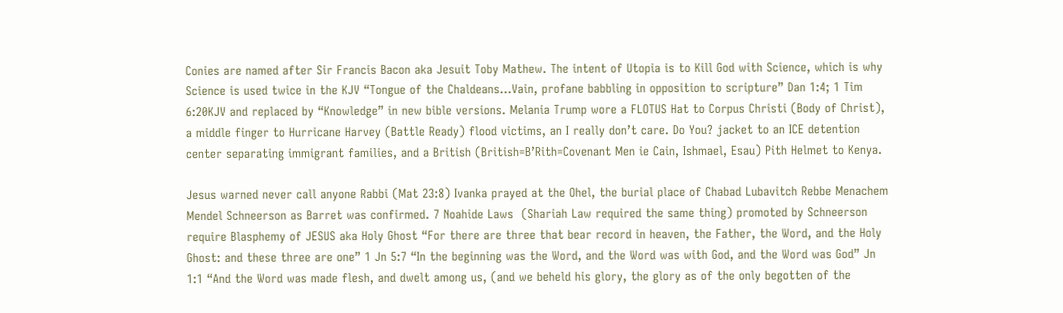Conies are named after Sir Francis Bacon aka Jesuit Toby Mathew. The intent of Utopia is to Kill God with Science, which is why Science is used twice in the KJV “Tongue of the Chaldeans…Vain, profane babbling in opposition to scripture” Dan 1:4; 1 Tim 6:20KJV and replaced by “Knowledge” in new bible versions. Melania Trump wore a FLOTUS Hat to Corpus Christi (Body of Christ), a middle finger to Hurricane Harvey (Battle Ready) flood victims, an I really don’t care. Do You? jacket to an ICE detention center separating immigrant families, and a British (British=B’Rith=Covenant Men ie Cain, Ishmael, Esau) Pith Helmet to Kenya.

Jesus warned never call anyone Rabbi (Mat 23:8) Ivanka prayed at the Ohel, the burial place of Chabad Lubavitch Rebbe Menachem Mendel Schneerson as Barret was confirmed. 7 Noahide Laws  (Shariah Law required the same thing) promoted by Schneerson require Blasphemy of JESUS aka Holy Ghost “For there are three that bear record in heaven, the Father, the Word, and the Holy Ghost: and these three are one” 1 Jn 5:7 “In the beginning was the Word, and the Word was with God, and the Word was God” Jn 1:1 “And the Word was made flesh, and dwelt among us, (and we beheld his glory, the glory as of the only begotten of the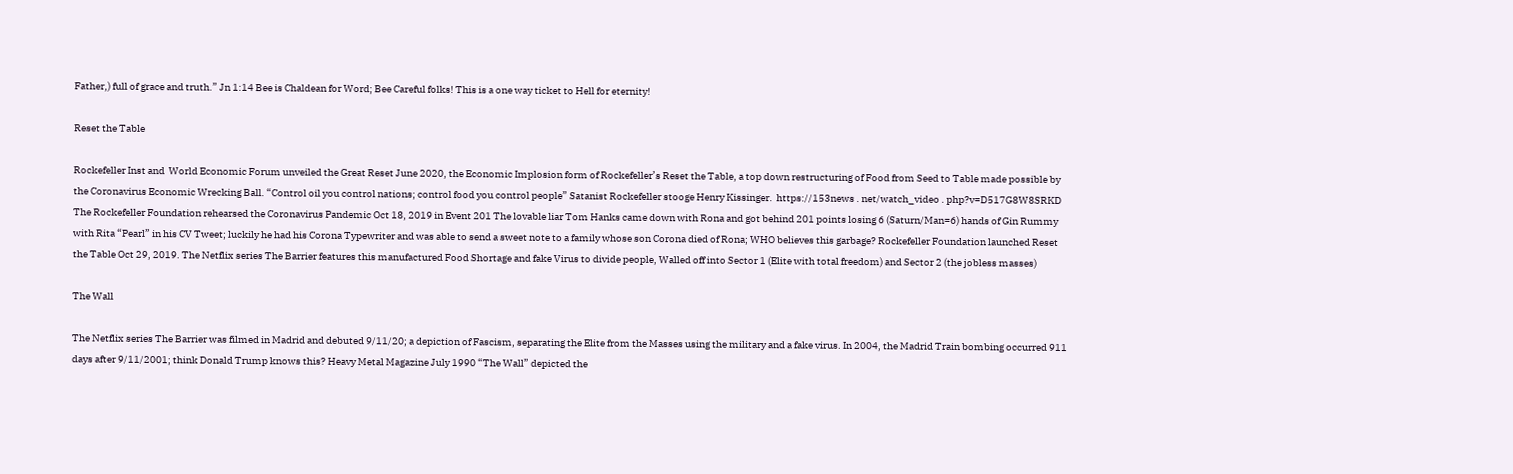Father,) full of grace and truth.” Jn 1:14 Bee is Chaldean for Word; Bee Careful folks! This is a one way ticket to Hell for eternity!

Reset the Table

Rockefeller Inst and  World Economic Forum unveiled the Great Reset June 2020, the Economic Implosion form of Rockefeller’s Reset the Table, a top down restructuring of Food from Seed to Table made possible by the Coronavirus Economic Wrecking Ball. “Control oil you control nations; control food you control people” Satanist Rockefeller stooge Henry Kissinger.  https://153news . net/watch_video . php?v=D517G8W8SRKD The Rockefeller Foundation rehearsed the Coronavirus Pandemic Oct 18, 2019 in Event 201 The lovable liar Tom Hanks came down with Rona and got behind 201 points losing 6 (Saturn/Man=6) hands of Gin Rummy with Rita “Pearl” in his CV Tweet; luckily he had his Corona Typewriter and was able to send a sweet note to a family whose son Corona died of Rona; WHO believes this garbage? Rockefeller Foundation launched Reset the Table Oct 29, 2019. The Netflix series The Barrier features this manufactured Food Shortage and fake Virus to divide people, Walled off into Sector 1 (Elite with total freedom) and Sector 2 (the jobless masses)

The Wall

The Netflix series The Barrier was filmed in Madrid and debuted 9/11/20; a depiction of Fascism, separating the Elite from the Masses using the military and a fake virus. In 2004, the Madrid Train bombing occurred 911 days after 9/11/2001; think Donald Trump knows this? Heavy Metal Magazine July 1990 “The Wall” depicted the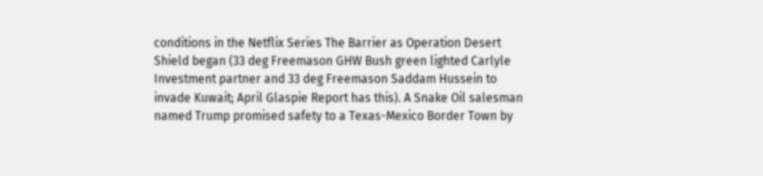conditions in the Netflix Series The Barrier as Operation Desert Shield began (33 deg Freemason GHW Bush green lighted Carlyle Investment partner and 33 deg Freemason Saddam Hussein to invade Kuwait; April Glaspie Report has this). A Snake Oil salesman named Trump promised safety to a Texas-Mexico Border Town by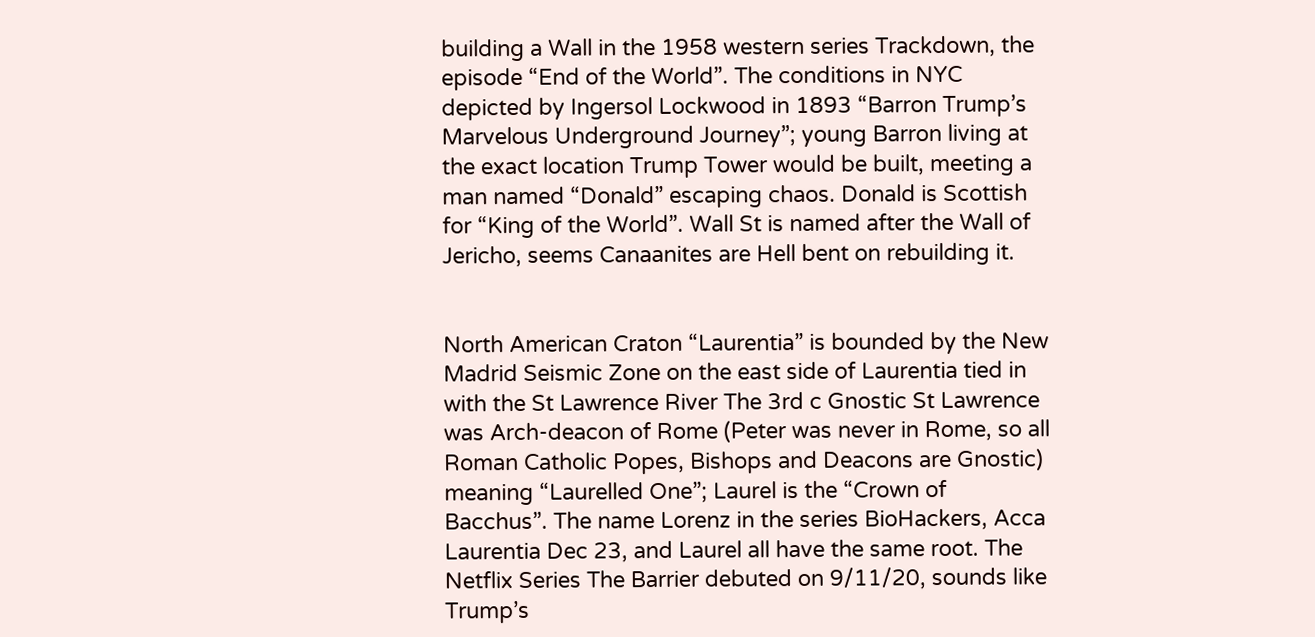building a Wall in the 1958 western series Trackdown, the episode “End of the World”. The conditions in NYC depicted by Ingersol Lockwood in 1893 “Barron Trump’s Marvelous Underground Journey”; young Barron living at the exact location Trump Tower would be built, meeting a man named “Donald” escaping chaos. Donald is Scottish for “King of the World”. Wall St is named after the Wall of Jericho, seems Canaanites are Hell bent on rebuilding it.


North American Craton “Laurentia” is bounded by the New Madrid Seismic Zone on the east side of Laurentia tied in with the St Lawrence River The 3rd c Gnostic St Lawrence was Arch-deacon of Rome (Peter was never in Rome, so all Roman Catholic Popes, Bishops and Deacons are Gnostic) meaning “Laurelled One”; Laurel is the “Crown of Bacchus”. The name Lorenz in the series BioHackers, Acca Laurentia Dec 23, and Laurel all have the same root. The Netflix Series The Barrier debuted on 9/11/20, sounds like Trump’s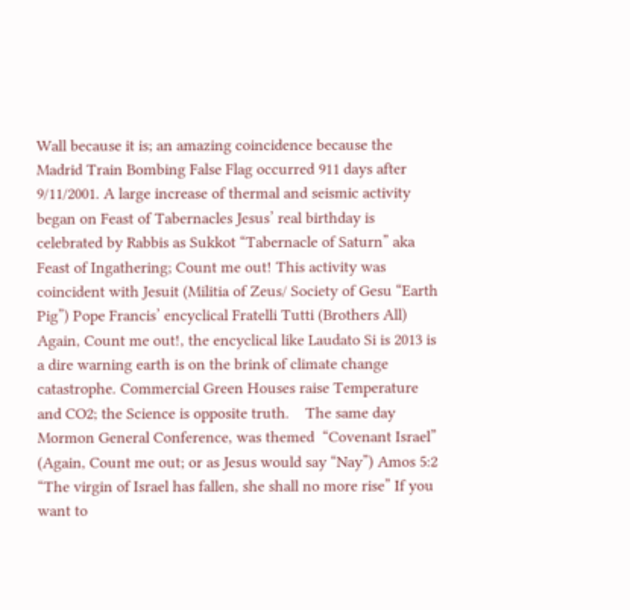Wall because it is; an amazing coincidence because the Madrid Train Bombing False Flag occurred 911 days after 9/11/2001. A large increase of thermal and seismic activity began on Feast of Tabernacles Jesus’ real birthday is celebrated by Rabbis as Sukkot “Tabernacle of Saturn” aka Feast of Ingathering; Count me out! This activity was coincident with Jesuit (Militia of Zeus/ Society of Gesu “Earth Pig”) Pope Francis’ encyclical Fratelli Tutti (Brothers All) Again, Count me out!, the encyclical like Laudato Si is 2013 is a dire warning earth is on the brink of climate change catastrophe. Commercial Green Houses raise Temperature and CO2; the Science is opposite truth.    The same day Mormon General Conference, was themed  “Covenant Israel” (Again, Count me out; or as Jesus would say “Nay”) Amos 5:2  “The virgin of Israel has fallen, she shall no more rise” If you want to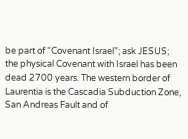be part of “Covenant Israel”; ask JESUS; the physical Covenant with Israel has been dead 2700 years. The western border of Laurentia is the Cascadia Subduction Zone, San Andreas Fault and of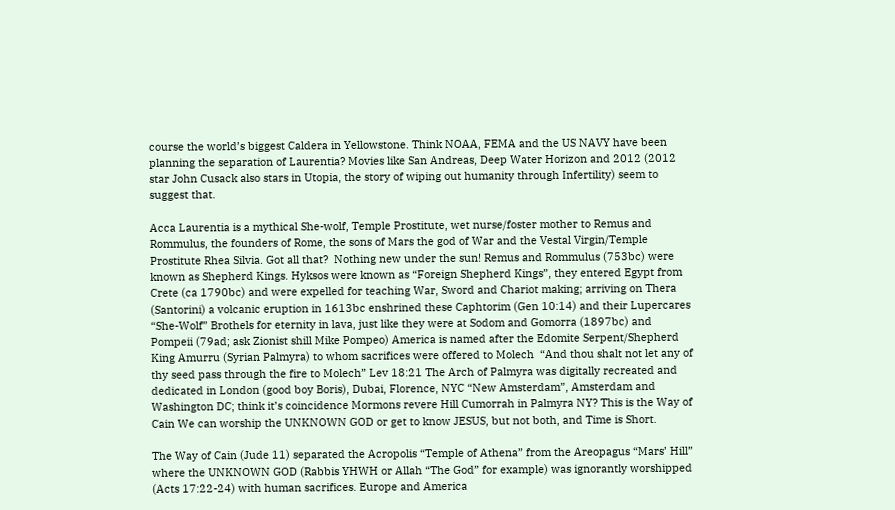course the world’s biggest Caldera in Yellowstone. Think NOAA, FEMA and the US NAVY have been planning the separation of Laurentia? Movies like San Andreas, Deep Water Horizon and 2012 (2012 star John Cusack also stars in Utopia, the story of wiping out humanity through Infertility) seem to suggest that.

Acca Laurentia is a mythical She-wolf, Temple Prostitute, wet nurse/foster mother to Remus and Rommulus, the founders of Rome, the sons of Mars the god of War and the Vestal Virgin/Temple Prostitute Rhea Silvia. Got all that?  Nothing new under the sun! Remus and Rommulus (753bc) were known as Shepherd Kings. Hyksos were known as “Foreign Shepherd Kings”, they entered Egypt from Crete (ca 1790bc) and were expelled for teaching War, Sword and Chariot making; arriving on Thera (Santorini) a volcanic eruption in 1613bc enshrined these Caphtorim (Gen 10:14) and their Lupercares “She-Wolf” Brothels for eternity in lava, just like they were at Sodom and Gomorra (1897bc) and Pompeii (79ad; ask Zionist shill Mike Pompeo) America is named after the Edomite Serpent/Shepherd King Amurru (Syrian Palmyra) to whom sacrifices were offered to Molech  “And thou shalt not let any of thy seed pass through the fire to Molech” Lev 18:21 The Arch of Palmyra was digitally recreated and dedicated in London (good boy Boris), Dubai, Florence, NYC “New Amsterdam”, Amsterdam and Washington DC; think it’s coincidence Mormons revere Hill Cumorrah in Palmyra NY? This is the Way of Cain We can worship the UNKNOWN GOD or get to know JESUS, but not both, and Time is Short.

The Way of Cain (Jude 11) separated the Acropolis “Temple of Athena” from the Areopagus “Mars’ Hill” where the UNKNOWN GOD (Rabbis YHWH or Allah “The God” for example) was ignorantly worshipped (Acts 17:22-24) with human sacrifices. Europe and America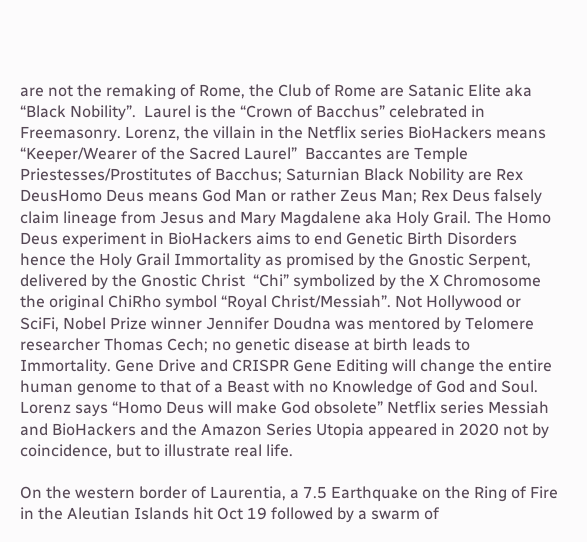are not the remaking of Rome, the Club of Rome are Satanic Elite aka “Black Nobility”.  Laurel is the “Crown of Bacchus” celebrated in Freemasonry. Lorenz, the villain in the Netflix series BioHackers means “Keeper/Wearer of the Sacred Laurel”  Baccantes are Temple Priestesses/Prostitutes of Bacchus; Saturnian Black Nobility are Rex DeusHomo Deus means God Man or rather Zeus Man; Rex Deus falsely claim lineage from Jesus and Mary Magdalene aka Holy Grail. The Homo Deus experiment in BioHackers aims to end Genetic Birth Disorders hence the Holy Grail Immortality as promised by the Gnostic Serpent, delivered by the Gnostic Christ  “Chi” symbolized by the X Chromosome the original ChiRho symbol “Royal Christ/Messiah”. Not Hollywood or SciFi, Nobel Prize winner Jennifer Doudna was mentored by Telomere researcher Thomas Cech; no genetic disease at birth leads to Immortality. Gene Drive and CRISPR Gene Editing will change the entire human genome to that of a Beast with no Knowledge of God and Soul. Lorenz says “Homo Deus will make God obsolete” Netflix series Messiah and BioHackers and the Amazon Series Utopia appeared in 2020 not by coincidence, but to illustrate real life.

On the western border of Laurentia, a 7.5 Earthquake on the Ring of Fire in the Aleutian Islands hit Oct 19 followed by a swarm of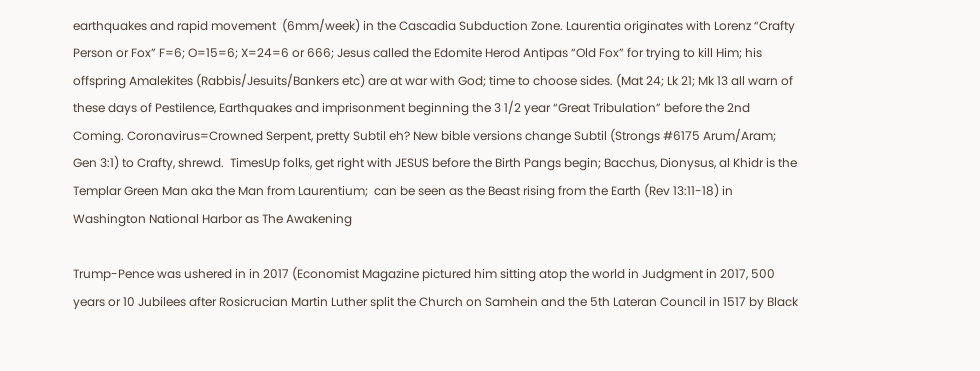earthquakes and rapid movement  (6mm/week) in the Cascadia Subduction Zone. Laurentia originates with Lorenz “Crafty Person or Fox” F=6; O=15=6; X=24=6 or 666; Jesus called the Edomite Herod Antipas “Old Fox” for trying to kill Him; his offspring Amalekites (Rabbis/Jesuits/Bankers etc) are at war with God; time to choose sides. (Mat 24; Lk 21; Mk 13 all warn of these days of Pestilence, Earthquakes and imprisonment beginning the 3 1/2 year “Great Tribulation” before the 2nd Coming. Coronavirus=Crowned Serpent, pretty Subtil eh? New bible versions change Subtil (Strongs #6175 Arum/Aram; Gen 3:1) to Crafty, shrewd.  TimesUp folks, get right with JESUS before the Birth Pangs begin; Bacchus, Dionysus, al Khidr is the Templar Green Man aka the Man from Laurentium;  can be seen as the Beast rising from the Earth (Rev 13:11-18) in Washington National Harbor as The Awakening

Trump-Pence was ushered in in 2017 (Economist Magazine pictured him sitting atop the world in Judgment in 2017, 500 years or 10 Jubilees after Rosicrucian Martin Luther split the Church on Samhein and the 5th Lateran Council in 1517 by Black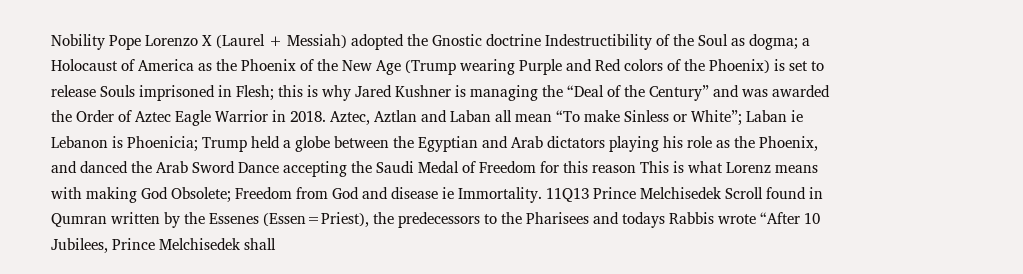Nobility Pope Lorenzo X (Laurel + Messiah) adopted the Gnostic doctrine Indestructibility of the Soul as dogma; a Holocaust of America as the Phoenix of the New Age (Trump wearing Purple and Red colors of the Phoenix) is set to release Souls imprisoned in Flesh; this is why Jared Kushner is managing the “Deal of the Century” and was awarded the Order of Aztec Eagle Warrior in 2018. Aztec, Aztlan and Laban all mean “To make Sinless or White”; Laban ie Lebanon is Phoenicia; Trump held a globe between the Egyptian and Arab dictators playing his role as the Phoenix, and danced the Arab Sword Dance accepting the Saudi Medal of Freedom for this reason This is what Lorenz means with making God Obsolete; Freedom from God and disease ie Immortality. 11Q13 Prince Melchisedek Scroll found in Qumran written by the Essenes (Essen=Priest), the predecessors to the Pharisees and todays Rabbis wrote “After 10 Jubilees, Prince Melchisedek shall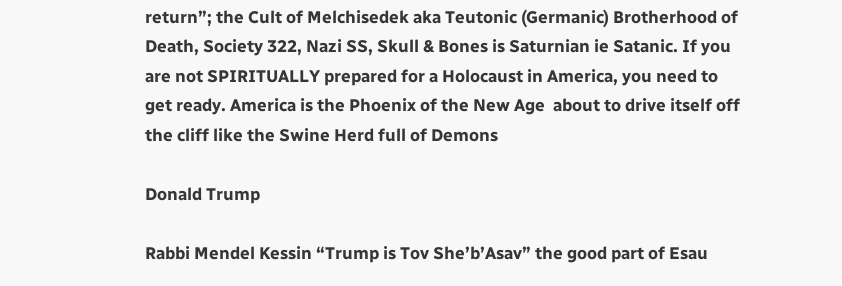return”; the Cult of Melchisedek aka Teutonic (Germanic) Brotherhood of Death, Society 322, Nazi SS, Skull & Bones is Saturnian ie Satanic. If you are not SPIRITUALLY prepared for a Holocaust in America, you need to get ready. America is the Phoenix of the New Age  about to drive itself off the cliff like the Swine Herd full of Demons

Donald Trump

Rabbi Mendel Kessin “Trump is Tov She’b’Asav” the good part of Esau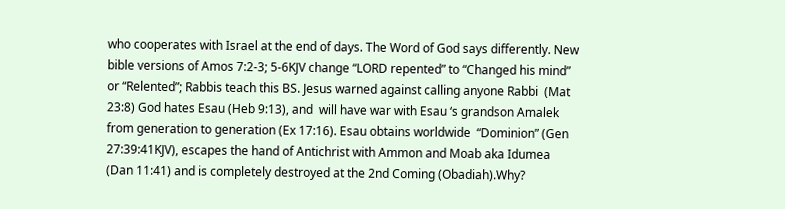who cooperates with Israel at the end of days. The Word of God says differently. New bible versions of Amos 7:2-3; 5-6KJV change “LORD repented” to “Changed his mind” or “Relented”; Rabbis teach this BS. Jesus warned against calling anyone Rabbi  (Mat 23:8) God hates Esau (Heb 9:13), and  will have war with Esau ‘s grandson Amalek from generation to generation (Ex 17:16). Esau obtains worldwide  “Dominion” (Gen 27:39:41KJV), escapes the hand of Antichrist with Ammon and Moab aka Idumea (Dan 11:41) and is completely destroyed at the 2nd Coming (Obadiah).Why?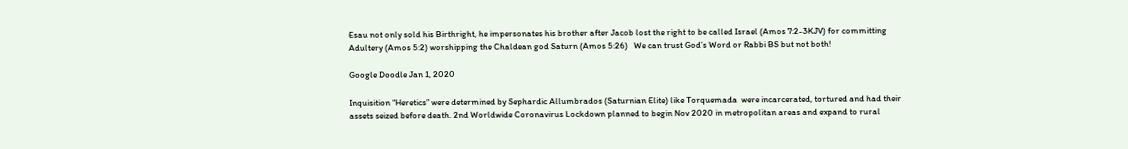Esau not only sold his Birthright, he impersonates his brother after Jacob lost the right to be called Israel (Amos 7:2-3KJV) for committing Adultery (Amos 5:2) worshipping the Chaldean god Saturn (Amos 5:26)   We can trust God’s Word or Rabbi BS but not both!

Google Doodle Jan 1, 2020

Inquisition “Heretics” were determined by Sephardic Allumbrados (Saturnian Elite) like Torquemada  were incarcerated, tortured and had their assets seized before death. 2nd Worldwide Coronavirus Lockdown planned to begin Nov 2020 in metropolitan areas and expand to rural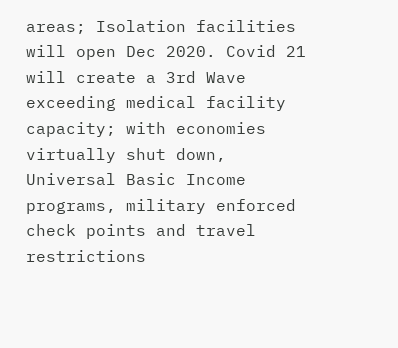areas; Isolation facilities will open Dec 2020. Covid 21 will create a 3rd Wave exceeding medical facility capacity; with economies virtually shut down, Universal Basic Income programs, military enforced check points and travel restrictions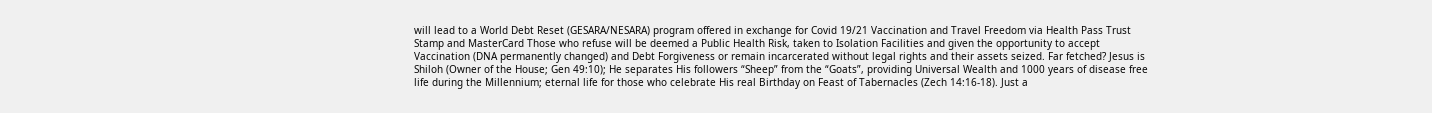will lead to a World Debt Reset (GESARA/NESARA) program offered in exchange for Covid 19/21 Vaccination and Travel Freedom via Health Pass Trust Stamp and MasterCard Those who refuse will be deemed a Public Health Risk, taken to Isolation Facilities and given the opportunity to accept Vaccination (DNA permanently changed) and Debt Forgiveness or remain incarcerated without legal rights and their assets seized. Far fetched? Jesus is Shiloh (Owner of the House; Gen 49:10); He separates His followers “Sheep” from the “Goats”, providing Universal Wealth and 1000 years of disease free life during the Millennium; eternal life for those who celebrate His real Birthday on Feast of Tabernacles (Zech 14:16-18). Just a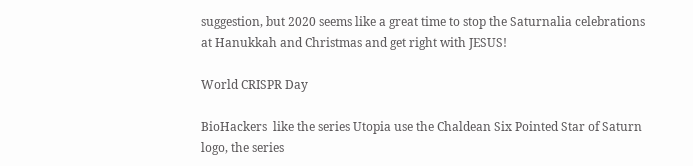suggestion, but 2020 seems like a great time to stop the Saturnalia celebrations at Hanukkah and Christmas and get right with JESUS!

World CRISPR Day

BioHackers  like the series Utopia use the Chaldean Six Pointed Star of Saturn logo, the series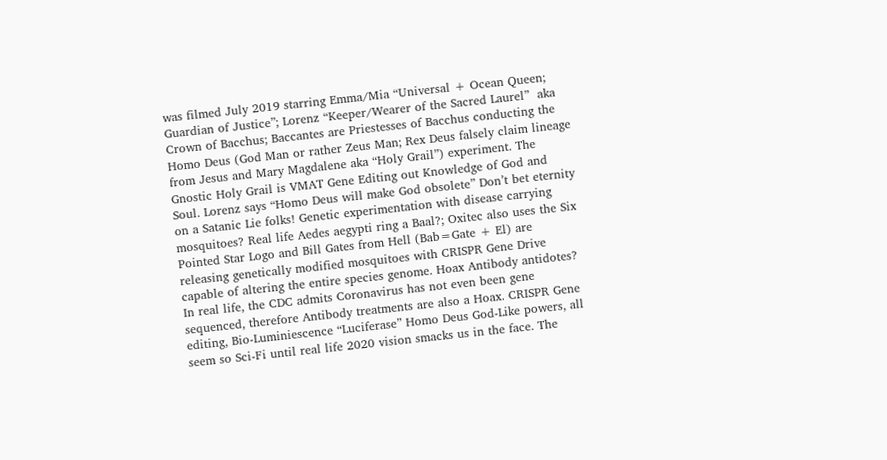was filmed July 2019 starring Emma/Mia “Universal + Ocean Queen; Guardian of Justice”; Lorenz “Keeper/Wearer of the Sacred Laurel”  aka Crown of Bacchus; Baccantes are Priestesses of Bacchus conducting the Homo Deus (God Man or rather Zeus Man; Rex Deus falsely claim lineage from Jesus and Mary Magdalene aka “Holy Grail”) experiment. The Gnostic Holy Grail is VMAT Gene Editing out Knowledge of God and Soul. Lorenz says “Homo Deus will make God obsolete” Don’t bet eternity on a Satanic Lie folks! Genetic experimentation with disease carrying mosquitoes? Real life Aedes aegypti ring a Baal?; Oxitec also uses the Six Pointed Star Logo and Bill Gates from Hell (Bab=Gate + El) are releasing genetically modified mosquitoes with CRISPR Gene Drive  capable of altering the entire species genome. Hoax Antibody antidotes? In real life, the CDC admits Coronavirus has not even been gene sequenced, therefore Antibody treatments are also a Hoax. CRISPR Gene editing, Bio-Luminiescence “Luciferase” Homo Deus God-Like powers, all seem so Sci-Fi until real life 2020 vision smacks us in the face. The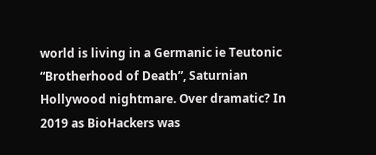world is living in a Germanic ie Teutonic “Brotherhood of Death”, Saturnian Hollywood nightmare. Over dramatic? In 2019 as BioHackers was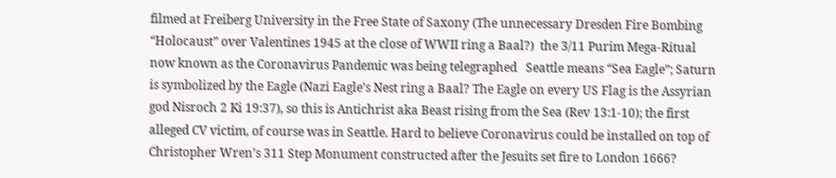filmed at Freiberg University in the Free State of Saxony (The unnecessary Dresden Fire Bombing “Holocaust” over Valentines 1945 at the close of WWII ring a Baal?)  the 3/11 Purim Mega-Ritual now known as the Coronavirus Pandemic was being telegraphed   Seattle means “Sea Eagle”; Saturn is symbolized by the Eagle (Nazi Eagle’s Nest ring a Baal? The Eagle on every US Flag is the Assyrian god Nisroch 2 Ki 19:37), so this is Antichrist aka Beast rising from the Sea (Rev 13:1-10); the first alleged CV victim, of course was in Seattle. Hard to believe Coronavirus could be installed on top of Christopher Wren’s 311 Step Monument constructed after the Jesuits set fire to London 1666?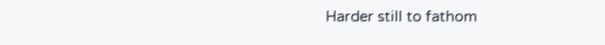Harder still to fathom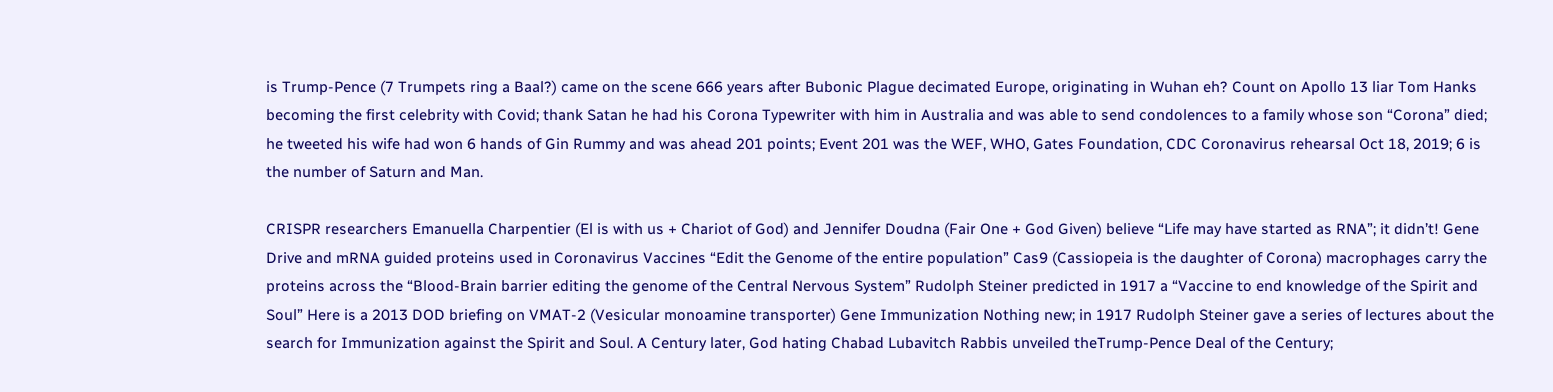is Trump-Pence (7 Trumpets ring a Baal?) came on the scene 666 years after Bubonic Plague decimated Europe, originating in Wuhan eh? Count on Apollo 13 liar Tom Hanks becoming the first celebrity with Covid; thank Satan he had his Corona Typewriter with him in Australia and was able to send condolences to a family whose son “Corona” died;  he tweeted his wife had won 6 hands of Gin Rummy and was ahead 201 points; Event 201 was the WEF, WHO, Gates Foundation, CDC Coronavirus rehearsal Oct 18, 2019; 6 is the number of Saturn and Man.

CRISPR researchers Emanuella Charpentier (El is with us + Chariot of God) and Jennifer Doudna (Fair One + God Given) believe “Life may have started as RNA”; it didn’t! Gene Drive and mRNA guided proteins used in Coronavirus Vaccines “Edit the Genome of the entire population” Cas9 (Cassiopeia is the daughter of Corona) macrophages carry the proteins across the “Blood-Brain barrier editing the genome of the Central Nervous System” Rudolph Steiner predicted in 1917 a “Vaccine to end knowledge of the Spirit and Soul” Here is a 2013 DOD briefing on VMAT-2 (Vesicular monoamine transporter) Gene Immunization Nothing new; in 1917 Rudolph Steiner gave a series of lectures about the search for Immunization against the Spirit and Soul. A Century later, God hating Chabad Lubavitch Rabbis unveiled theTrump-Pence Deal of the Century;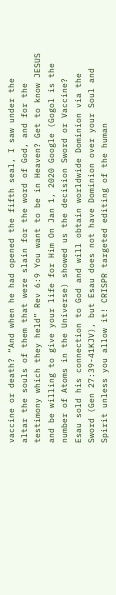vaccine or death? “And when he had opened the fifth seal, I saw under the altar the souls of them that were slain for the word of God, and for the testimony which they held” Rev 6:9 You want to be in Heaven? Get to know JESUS and be willing to give your life for Him On Jan 1, 2020 Google (Gogol is the number of Atoms in the Universe) showed us the decision Sword or Vaccine?  Esau sold his connection to God and will obtain worldwide Dominion via the Sword (Gen 27:39-41KJV), but Esau does not have Dominion over your Soul and Spirit unless you allow it! CRISPR targeted editing of the human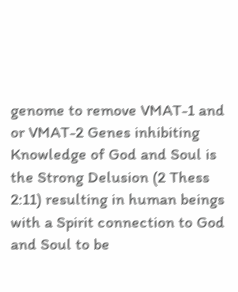genome to remove VMAT-1 and or VMAT-2 Genes inhibiting Knowledge of God and Soul is the Strong Delusion (2 Thess 2:11) resulting in human beings with a Spirit connection to God and Soul to be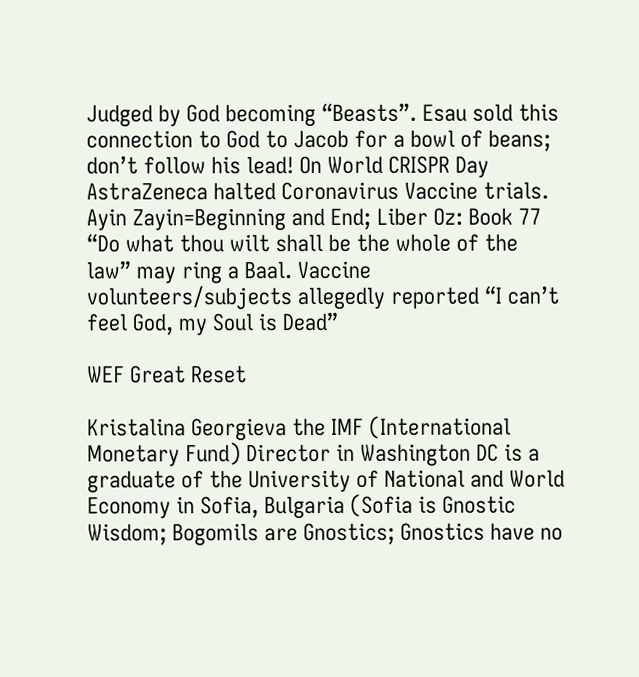Judged by God becoming “Beasts”. Esau sold this connection to God to Jacob for a bowl of beans; don’t follow his lead! On World CRISPR Day AstraZeneca halted Coronavirus Vaccine trials. Ayin Zayin=Beginning and End; Liber Oz: Book 77 “Do what thou wilt shall be the whole of the law” may ring a Baal. Vaccine volunteers/subjects allegedly reported “I can’t feel God, my Soul is Dead”

WEF Great Reset

Kristalina Georgieva the IMF (International Monetary Fund) Director in Washington DC is a graduate of the University of National and World Economy in Sofia, Bulgaria (Sofia is Gnostic Wisdom; Bogomils are Gnostics; Gnostics have no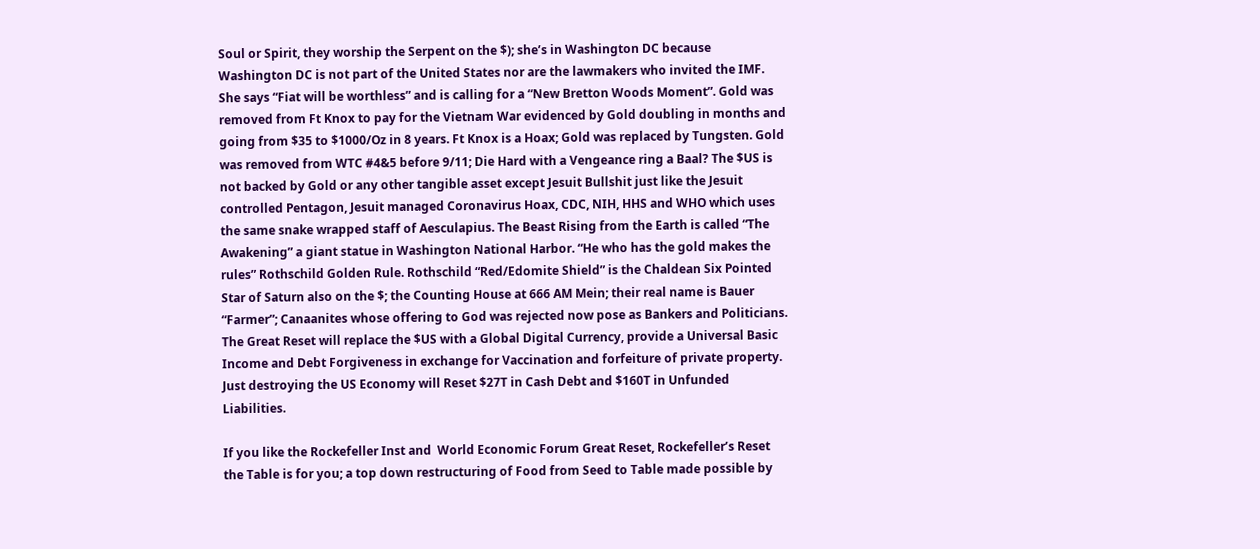Soul or Spirit, they worship the Serpent on the $); she’s in Washington DC because Washington DC is not part of the United States nor are the lawmakers who invited the IMF. She says “Fiat will be worthless” and is calling for a “New Bretton Woods Moment”. Gold was removed from Ft Knox to pay for the Vietnam War evidenced by Gold doubling in months and going from $35 to $1000/Oz in 8 years. Ft Knox is a Hoax; Gold was replaced by Tungsten. Gold was removed from WTC #4&5 before 9/11; Die Hard with a Vengeance ring a Baal? The $US is not backed by Gold or any other tangible asset except Jesuit Bullshit just like the Jesuit controlled Pentagon, Jesuit managed Coronavirus Hoax, CDC, NIH, HHS and WHO which uses the same snake wrapped staff of Aesculapius. The Beast Rising from the Earth is called “The Awakening” a giant statue in Washington National Harbor. “He who has the gold makes the rules” Rothschild Golden Rule. Rothschild “Red/Edomite Shield” is the Chaldean Six Pointed Star of Saturn also on the $; the Counting House at 666 AM Mein; their real name is Bauer “Farmer”; Canaanites whose offering to God was rejected now pose as Bankers and Politicians. The Great Reset will replace the $US with a Global Digital Currency, provide a Universal Basic Income and Debt Forgiveness in exchange for Vaccination and forfeiture of private property.  Just destroying the US Economy will Reset $27T in Cash Debt and $160T in Unfunded Liabilities.

If you like the Rockefeller Inst and  World Economic Forum Great Reset, Rockefeller’s Reset the Table is for you; a top down restructuring of Food from Seed to Table made possible by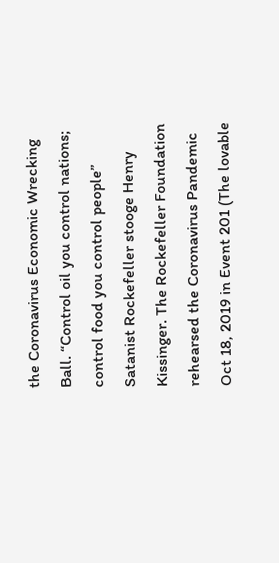the Coronavirus Economic Wrecking Ball. “Control oil you control nations; control food you control people” Satanist Rockefeller stooge Henry Kissinger. The Rockefeller Foundation rehearsed the Coronavirus Pandemic Oct 18, 2019 in Event 201 (The lovable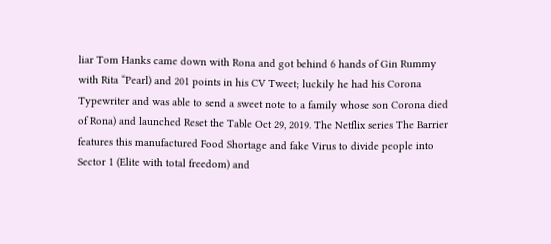liar Tom Hanks came down with Rona and got behind 6 hands of Gin Rummy with Rita “Pearl) and 201 points in his CV Tweet; luckily he had his Corona Typewriter and was able to send a sweet note to a family whose son Corona died of Rona) and launched Reset the Table Oct 29, 2019. The Netflix series The Barrier features this manufactured Food Shortage and fake Virus to divide people into Sector 1 (Elite with total freedom) and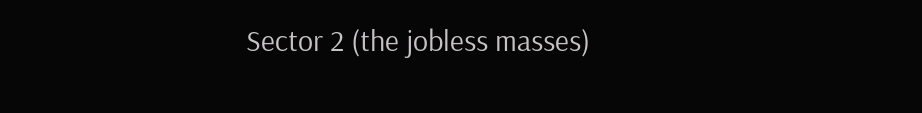Sector 2 (the jobless masses)